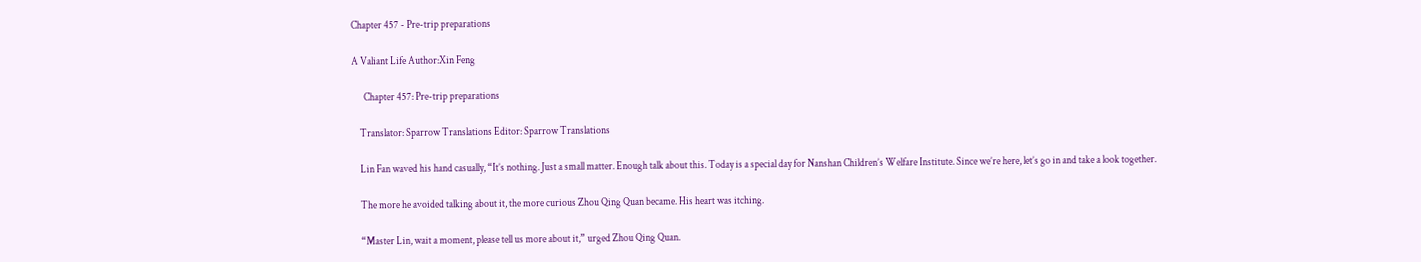Chapter 457 - Pre-trip preparations

A Valiant Life Author:Xin Feng

      Chapter 457: Pre-trip preparations

    Translator: Sparrow Translations Editor: Sparrow Translations

    Lin Fan waved his hand casually, “It’s nothing. Just a small matter. Enough talk about this. Today is a special day for Nanshan Children’s Welfare Institute. Since we’re here, let’s go in and take a look together.

    The more he avoided talking about it, the more curious Zhou Qing Quan became. His heart was itching.

    “Master Lin, wait a moment, please tell us more about it,” urged Zhou Qing Quan.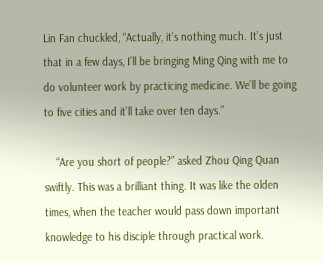Lin Fan chuckled, “Actually, it’s nothing much. It’s just that in a few days, I’ll be bringing Ming Qing with me to do volunteer work by practicing medicine. We’ll be going to five cities and it’ll take over ten days.”

    “Are you short of people?” asked Zhou Qing Quan swiftly. This was a brilliant thing. It was like the olden times, when the teacher would pass down important knowledge to his disciple through practical work.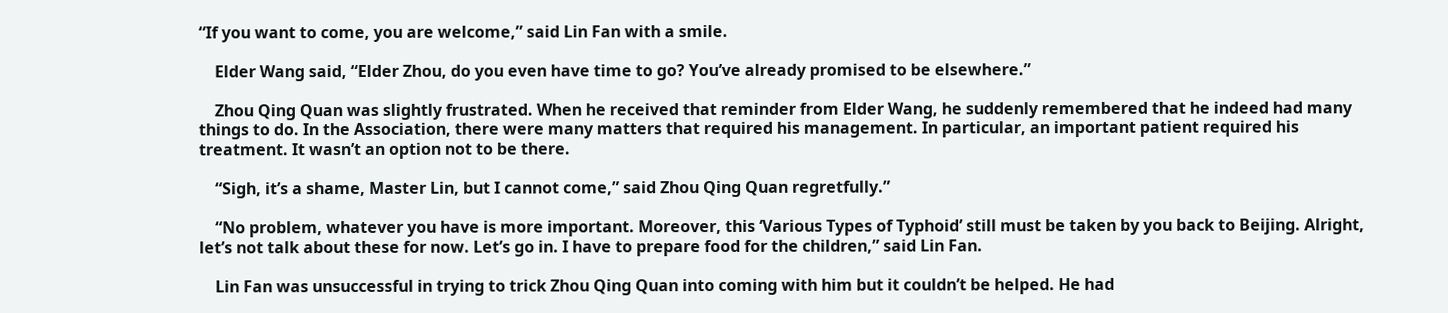“If you want to come, you are welcome,” said Lin Fan with a smile.

    Elder Wang said, “Elder Zhou, do you even have time to go? You’ve already promised to be elsewhere.”

    Zhou Qing Quan was slightly frustrated. When he received that reminder from Elder Wang, he suddenly remembered that he indeed had many things to do. In the Association, there were many matters that required his management. In particular, an important patient required his treatment. It wasn’t an option not to be there.

    “Sigh, it’s a shame, Master Lin, but I cannot come,” said Zhou Qing Quan regretfully.”

    “No problem, whatever you have is more important. Moreover, this ‘Various Types of Typhoid’ still must be taken by you back to Beijing. Alright, let’s not talk about these for now. Let’s go in. I have to prepare food for the children,” said Lin Fan.

    Lin Fan was unsuccessful in trying to trick Zhou Qing Quan into coming with him but it couldn’t be helped. He had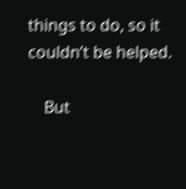things to do, so it couldn’t be helped.

    But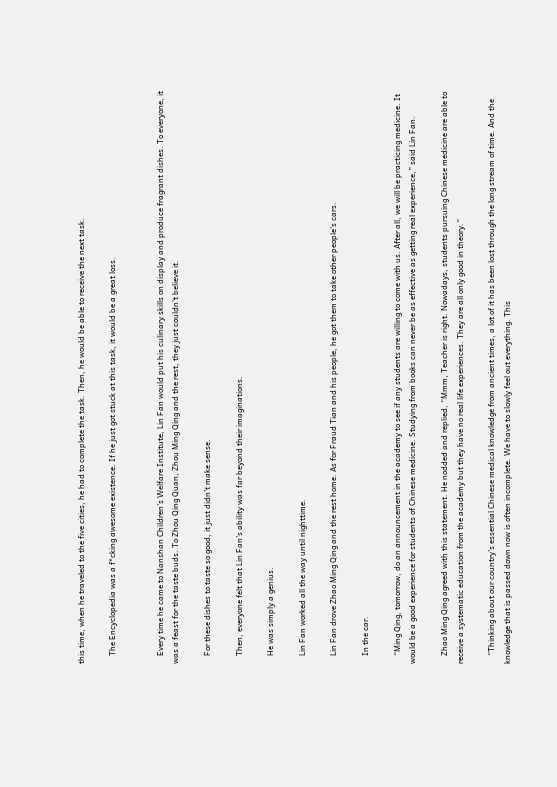this time, when he traveled to the five cities, he had to complete the task. Then, he would be able to receive the next task.

    The Encyclopedia was a f*cking awesome existence. If he just got stuck at this task, it would be a great loss.


    Every time he came to Nanshan Children’s Welfare Institute, Lin Fan would put his culinary skills on display and produce fragrant dishes. To everyone, it was a feast for the taste buds. To Zhou Qing Quan, Zhou Ming Qing and the rest, they just couldn’t believe it.

    For these dishes to taste so good, it just didn’t make sense.

    Then, everyone felt that Lin Fan’s ability was far beyond their imaginations.

    He was simply a genius.

    Lin Fan worked all the way until nighttime.

    Lin Fan drove Zhao Ming Qing and the rest home. As for Fraud Tian and his people, he got them to take other people’s cars.

    In the car.

    “Ming Qing, tomorrow, do an announcement in the academy to see if any students are willing to come with us. After all, we will be practicing medicine. It would be a good experience for students of Chinese medicine. Studying from books can never be as effective as getting real experience,” said Lin Fan.

    Zhao Ming Qing agreed with this statement. He nodded and replied, “Mmm, Teacher is right. Nowadays, students pursuing Chinese medicine are able to receive a systematic education from the academy but they have no real life experiences. They are all only good in theory.”

    “Thinking about our country’s essential Chinese medical knowledge from ancient times, a lot of it has been lost through the long stream of time. And the knowledge that is passed down now is often incomplete. We have to slowly feel out everything. This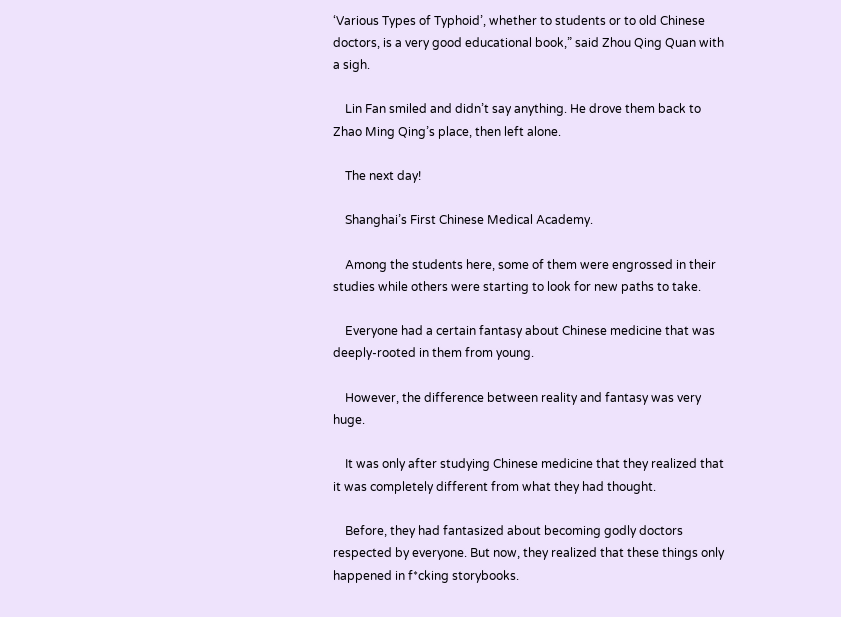‘Various Types of Typhoid’, whether to students or to old Chinese doctors, is a very good educational book,” said Zhou Qing Quan with a sigh.

    Lin Fan smiled and didn’t say anything. He drove them back to Zhao Ming Qing’s place, then left alone.

    The next day!

    Shanghai’s First Chinese Medical Academy.

    Among the students here, some of them were engrossed in their studies while others were starting to look for new paths to take.

    Everyone had a certain fantasy about Chinese medicine that was deeply-rooted in them from young.

    However, the difference between reality and fantasy was very huge.

    It was only after studying Chinese medicine that they realized that it was completely different from what they had thought.

    Before, they had fantasized about becoming godly doctors respected by everyone. But now, they realized that these things only happened in f*cking storybooks.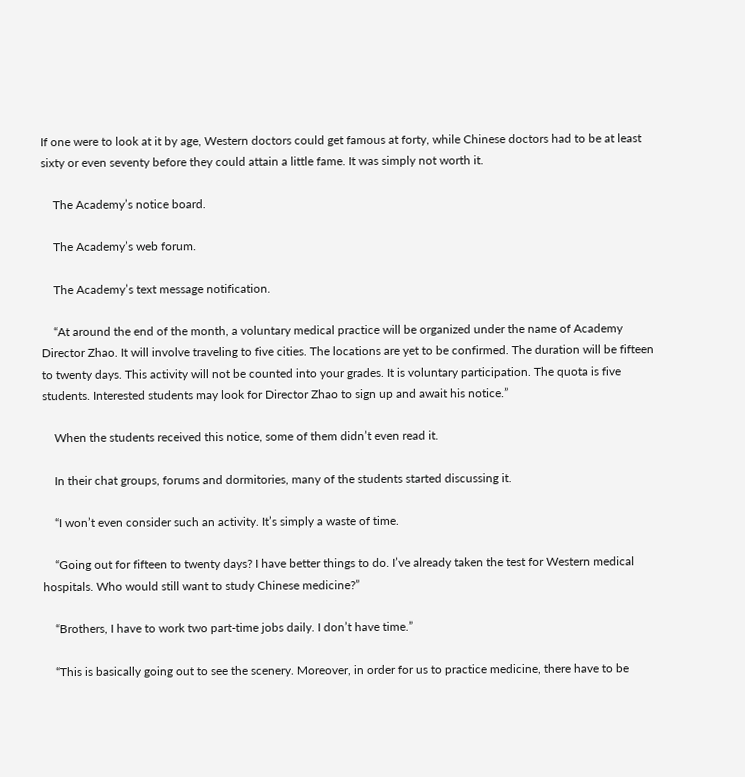If one were to look at it by age, Western doctors could get famous at forty, while Chinese doctors had to be at least sixty or even seventy before they could attain a little fame. It was simply not worth it.

    The Academy’s notice board.

    The Academy’s web forum.

    The Academy’s text message notification.

    “At around the end of the month, a voluntary medical practice will be organized under the name of Academy Director Zhao. It will involve traveling to five cities. The locations are yet to be confirmed. The duration will be fifteen to twenty days. This activity will not be counted into your grades. It is voluntary participation. The quota is five students. Interested students may look for Director Zhao to sign up and await his notice.”

    When the students received this notice, some of them didn’t even read it.

    In their chat groups, forums and dormitories, many of the students started discussing it.

    “I won’t even consider such an activity. It’s simply a waste of time.

    “Going out for fifteen to twenty days? I have better things to do. I’ve already taken the test for Western medical hospitals. Who would still want to study Chinese medicine?”

    “Brothers, I have to work two part-time jobs daily. I don’t have time.”

    “This is basically going out to see the scenery. Moreover, in order for us to practice medicine, there have to be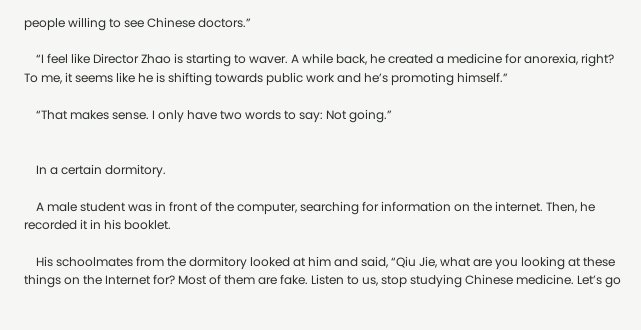people willing to see Chinese doctors.”

    “I feel like Director Zhao is starting to waver. A while back, he created a medicine for anorexia, right? To me, it seems like he is shifting towards public work and he’s promoting himself.”

    “That makes sense. I only have two words to say: Not going.”


    In a certain dormitory.

    A male student was in front of the computer, searching for information on the internet. Then, he recorded it in his booklet.

    His schoolmates from the dormitory looked at him and said, “Qiu Jie, what are you looking at these things on the Internet for? Most of them are fake. Listen to us, stop studying Chinese medicine. Let’s go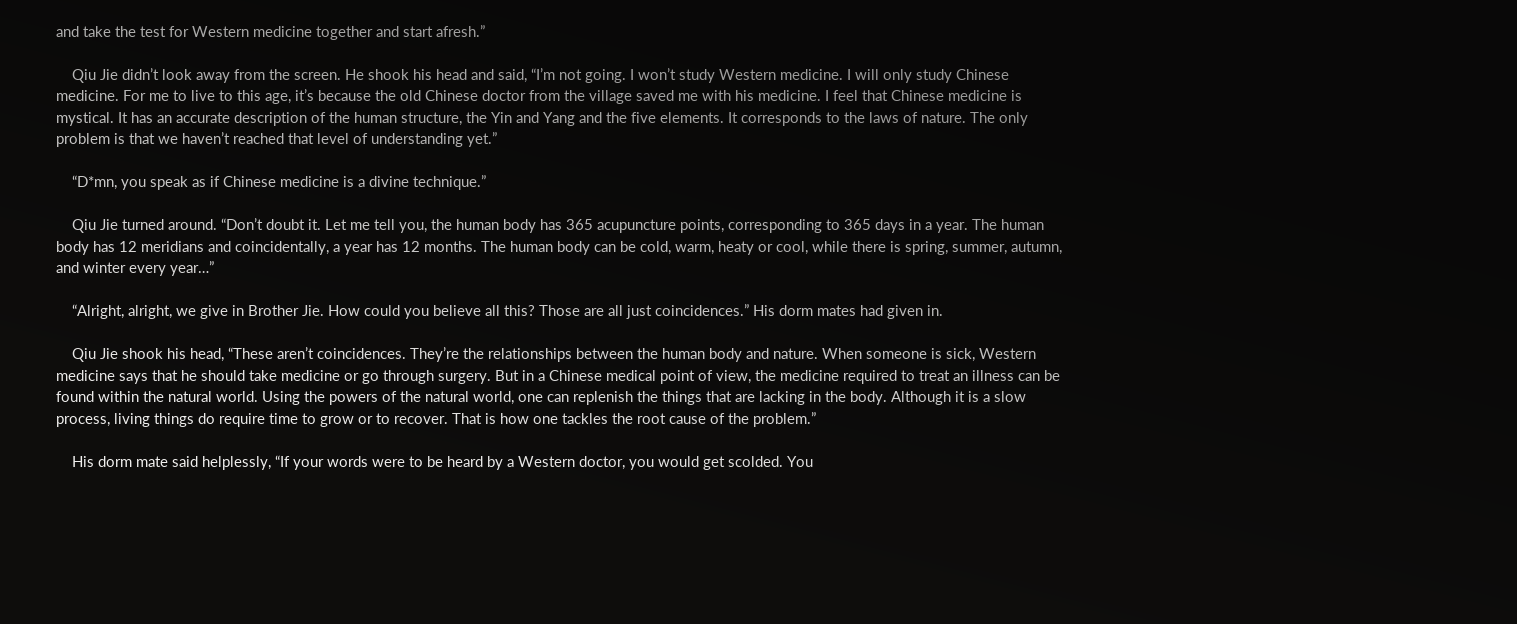and take the test for Western medicine together and start afresh.”

    Qiu Jie didn’t look away from the screen. He shook his head and said, “I’m not going. I won’t study Western medicine. I will only study Chinese medicine. For me to live to this age, it’s because the old Chinese doctor from the village saved me with his medicine. I feel that Chinese medicine is mystical. It has an accurate description of the human structure, the Yin and Yang and the five elements. It corresponds to the laws of nature. The only problem is that we haven’t reached that level of understanding yet.”

    “D*mn, you speak as if Chinese medicine is a divine technique.”

    Qiu Jie turned around. “Don’t doubt it. Let me tell you, the human body has 365 acupuncture points, corresponding to 365 days in a year. The human body has 12 meridians and coincidentally, a year has 12 months. The human body can be cold, warm, heaty or cool, while there is spring, summer, autumn, and winter every year…”

    “Alright, alright, we give in Brother Jie. How could you believe all this? Those are all just coincidences.” His dorm mates had given in.

    Qiu Jie shook his head, “These aren’t coincidences. They’re the relationships between the human body and nature. When someone is sick, Western medicine says that he should take medicine or go through surgery. But in a Chinese medical point of view, the medicine required to treat an illness can be found within the natural world. Using the powers of the natural world, one can replenish the things that are lacking in the body. Although it is a slow process, living things do require time to grow or to recover. That is how one tackles the root cause of the problem.”

    His dorm mate said helplessly, “If your words were to be heard by a Western doctor, you would get scolded. You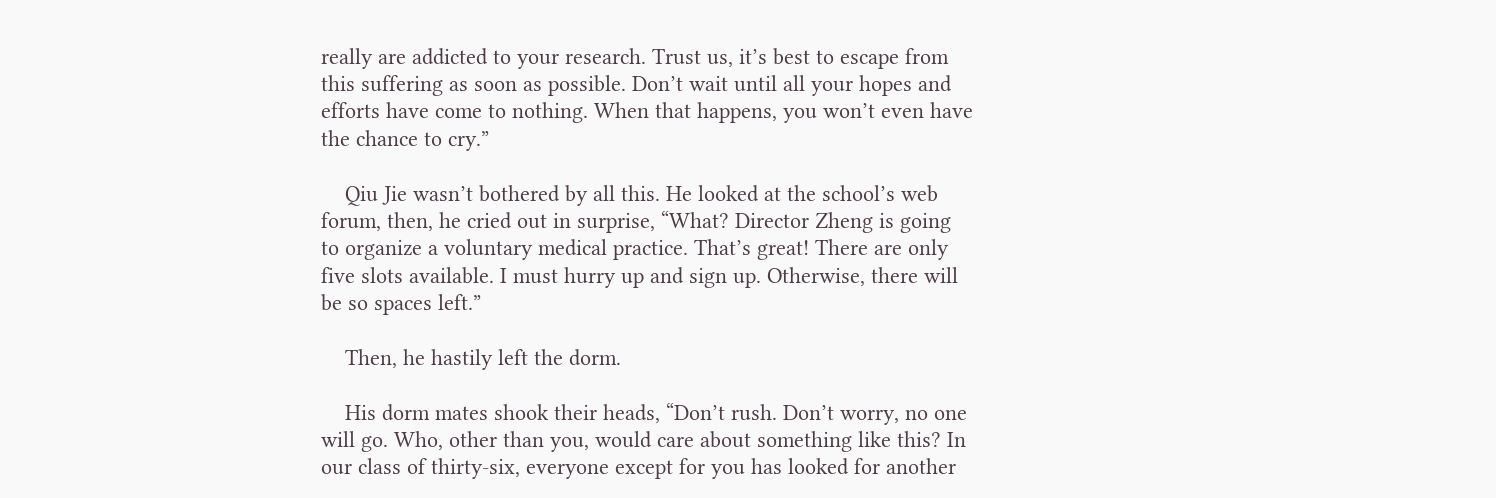really are addicted to your research. Trust us, it’s best to escape from this suffering as soon as possible. Don’t wait until all your hopes and efforts have come to nothing. When that happens, you won’t even have the chance to cry.”

    Qiu Jie wasn’t bothered by all this. He looked at the school’s web forum, then, he cried out in surprise, “What? Director Zheng is going to organize a voluntary medical practice. That’s great! There are only five slots available. I must hurry up and sign up. Otherwise, there will be so spaces left.”

    Then, he hastily left the dorm.

    His dorm mates shook their heads, “Don’t rush. Don’t worry, no one will go. Who, other than you, would care about something like this? In our class of thirty-six, everyone except for you has looked for another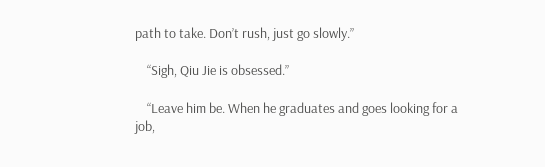path to take. Don’t rush, just go slowly.”

    “Sigh, Qiu Jie is obsessed.”

    “Leave him be. When he graduates and goes looking for a job,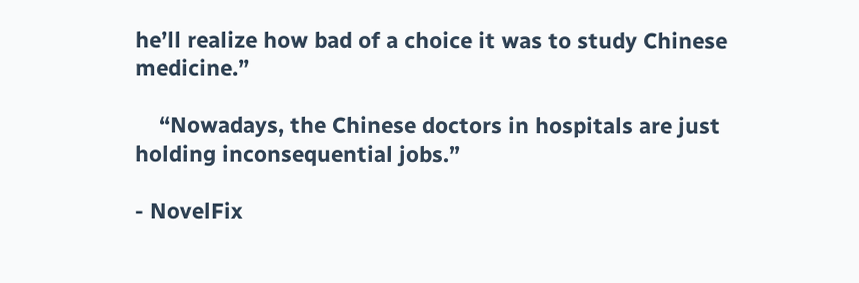he’ll realize how bad of a choice it was to study Chinese medicine.”

    “Nowadays, the Chinese doctors in hospitals are just holding inconsequential jobs.”

- NovelFix